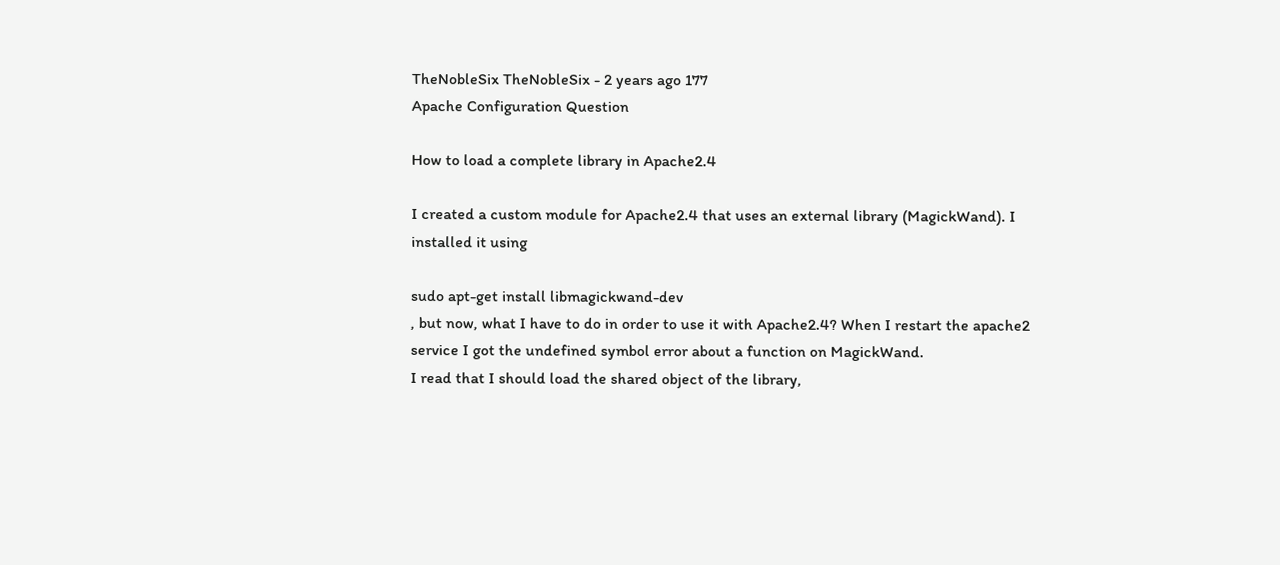TheNobleSix TheNobleSix - 2 years ago 177
Apache Configuration Question

How to load a complete library in Apache2.4

I created a custom module for Apache2.4 that uses an external library (MagickWand). I installed it using

sudo apt-get install libmagickwand-dev
, but now, what I have to do in order to use it with Apache2.4? When I restart the apache2 service I got the undefined symbol error about a function on MagickWand.
I read that I should load the shared object of the library,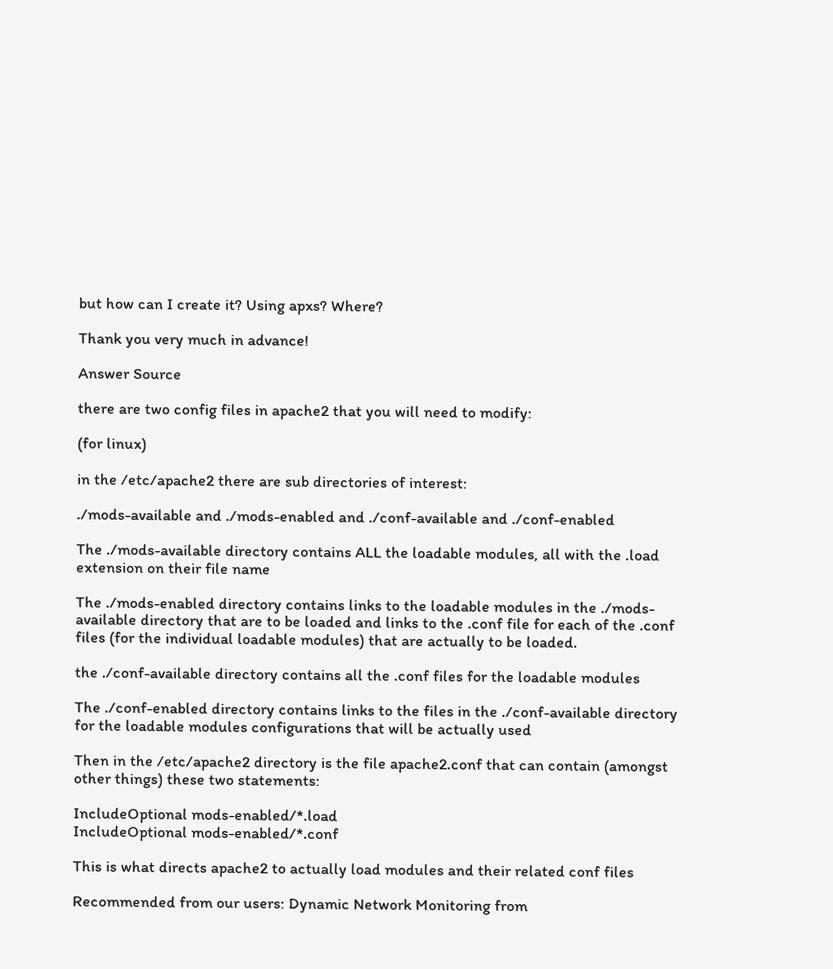but how can I create it? Using apxs? Where?

Thank you very much in advance!

Answer Source

there are two config files in apache2 that you will need to modify:

(for linux)

in the /etc/apache2 there are sub directories of interest:

./mods-available and ./mods-enabled and ./conf-available and ./conf-enabled

The ./mods-available directory contains ALL the loadable modules, all with the .load extension on their file name

The ./mods-enabled directory contains links to the loadable modules in the ./mods-available directory that are to be loaded and links to the .conf file for each of the .conf files (for the individual loadable modules) that are actually to be loaded.

the ./conf-available directory contains all the .conf files for the loadable modules

The ./conf-enabled directory contains links to the files in the ./conf-available directory for the loadable modules configurations that will be actually used

Then in the /etc/apache2 directory is the file apache2.conf that can contain (amongst other things) these two statements:

IncludeOptional mods-enabled/*.load
IncludeOptional mods-enabled/*.conf

This is what directs apache2 to actually load modules and their related conf files

Recommended from our users: Dynamic Network Monitoring from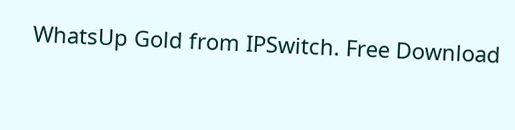WhatsUp Gold from IPSwitch. Free Download